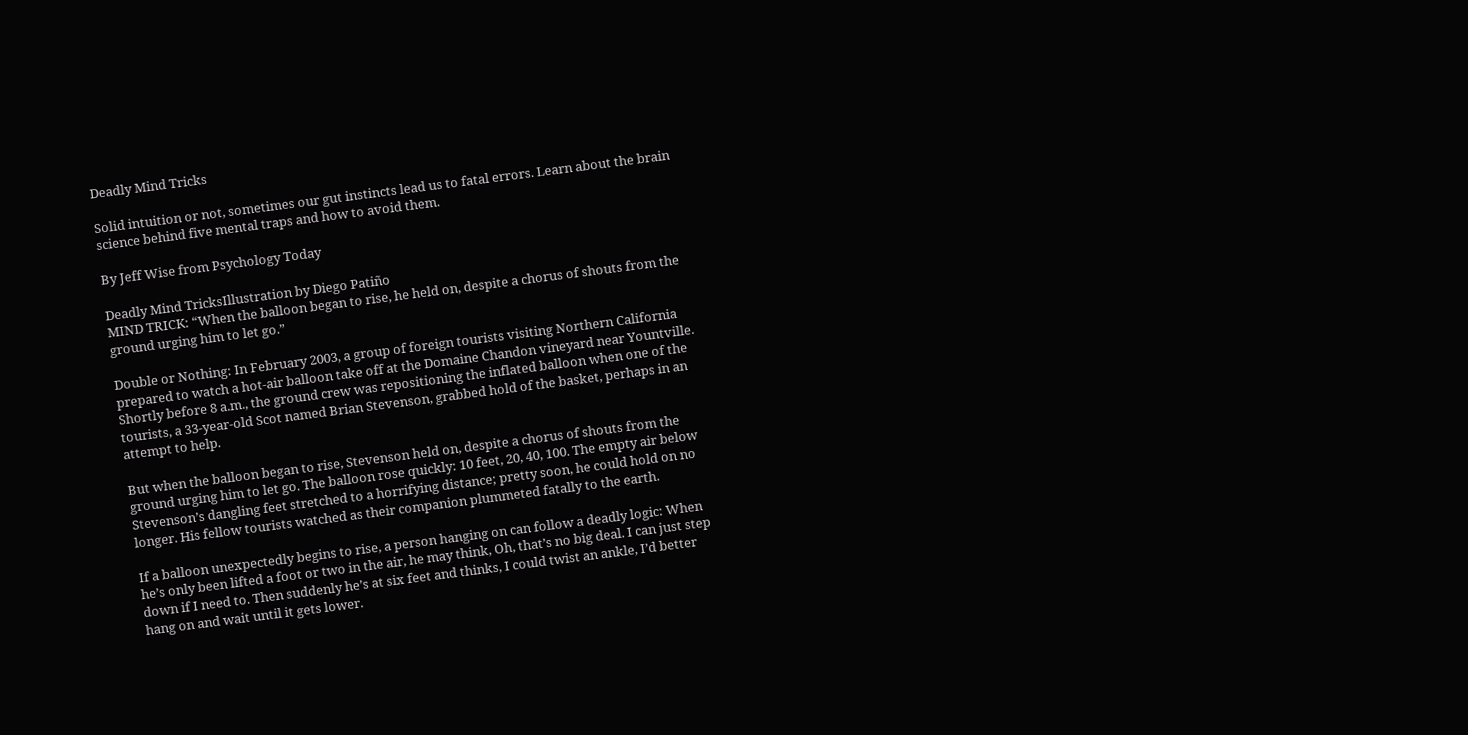Deadly Mind Tricks

Solid intuition or not, sometimes our gut instincts lead us to fatal errors. Learn about the brain science behind five mental traps and how to avoid them.

By Jeff Wise from Psychology Today

Deadly Mind TricksIllustration by Diego Patiño
MIND TRICK: “When the balloon began to rise, he held on, despite a chorus of shouts from the ground urging him to let go.”

Double or Nothing: In February 2003, a group of foreign tourists visiting Northern California prepared to watch a hot-air balloon take off at the Domaine Chandon vineyard near Yountville. Shortly before 8 a.m., the ground crew was repositioning the inflated balloon when one of the tourists, a 33-year-old Scot named Brian Stevenson, grabbed hold of the basket, perhaps in an attempt to help.

But when the balloon began to rise, Stevenson held on, despite a chorus of shouts from the ground urging him to let go. The balloon rose quickly: 10 feet, 20, 40, 100. The empty air below Stevenson’s dangling feet stretched to a horrifying distance; pretty soon, he could hold on no longer. His fellow tourists watched as their companion plummeted fatally to the earth.

If a balloon unexpectedly begins to rise, a person hanging on can follow a deadly logic: When he’s only been lifted a foot or two in the air, he may think, Oh, that’s no big deal. I can just step down if I need to. Then suddenly he’s at six feet and thinks, I could twist an ankle, I’d better hang on and wait until it gets lower.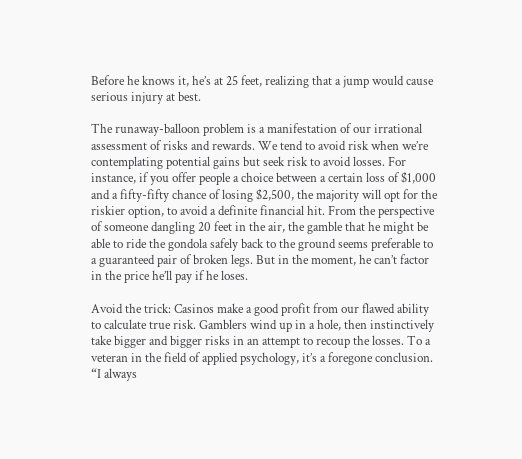Before he knows it, he’s at 25 feet, realizing that a jump would cause serious injury at best.

The runaway-balloon problem is a manifestation of our irrational assessment of risks and rewards. We tend to avoid risk when we’re contemplating potential gains but seek risk to avoid losses. For instance, if you offer people a choice between a certain loss of $1,000 and a fifty-fifty chance of losing $2,500, the majority will opt for the riskier option, to avoid a definite financial hit. From the perspective of someone dangling 20 feet in the air, the gamble that he might be able to ride the gondola safely back to the ground seems preferable to a guaranteed pair of broken legs. But in the moment, he can’t factor in the price he’ll pay if he loses.

Avoid the trick: Casinos make a good profit from our flawed ability to calculate true risk. Gamblers wind up in a hole, then instinctively take bigger and bigger risks in an attempt to recoup the losses. To a veteran in the field of applied psychology, it’s a foregone conclusion. “I always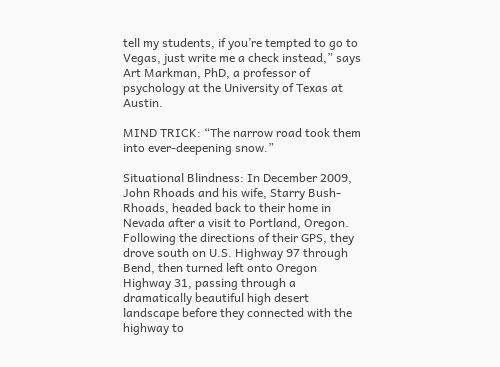tell my students, if you’re tempted to go to Vegas, just write me a check instead,” says Art Markman, PhD, a professor of psychology at the University of Texas at Austin.

MIND TRICK: “The narrow road took them into ever-deepening snow.”

Situational Blindness: In December 2009, John Rhoads and his wife, Starry Bush-Rhoads, headed back to their home in Nevada after a visit to Portland, Oregon. Following the directions of their GPS, they drove south on U.S. Highway 97 through Bend, then turned left onto Oregon Highway 31, passing through a dramatically beautiful high desert landscape before they connected with the highway to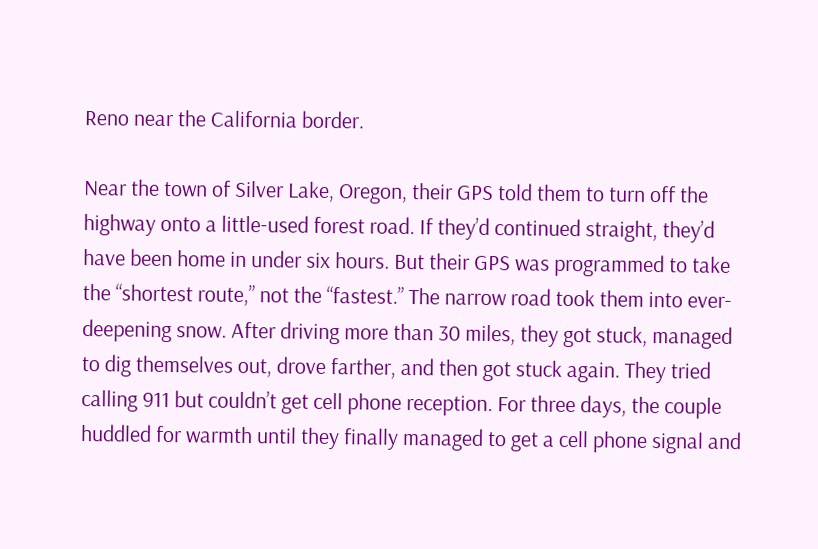Reno near the California border.

Near the town of Silver Lake, Oregon, their GPS told them to turn off the highway onto a little-used forest road. If they’d continued straight, they’d have been home in under six hours. But their GPS was programmed to take the “shortest route,” not the “fastest.” The narrow road took them into ever-deepening snow. After driving more than 30 miles, they got stuck, managed to dig themselves out, drove farther, and then got stuck again. They tried calling 911 but couldn’t get cell phone reception. For three days, the couple huddled for warmth until they finally managed to get a cell phone signal and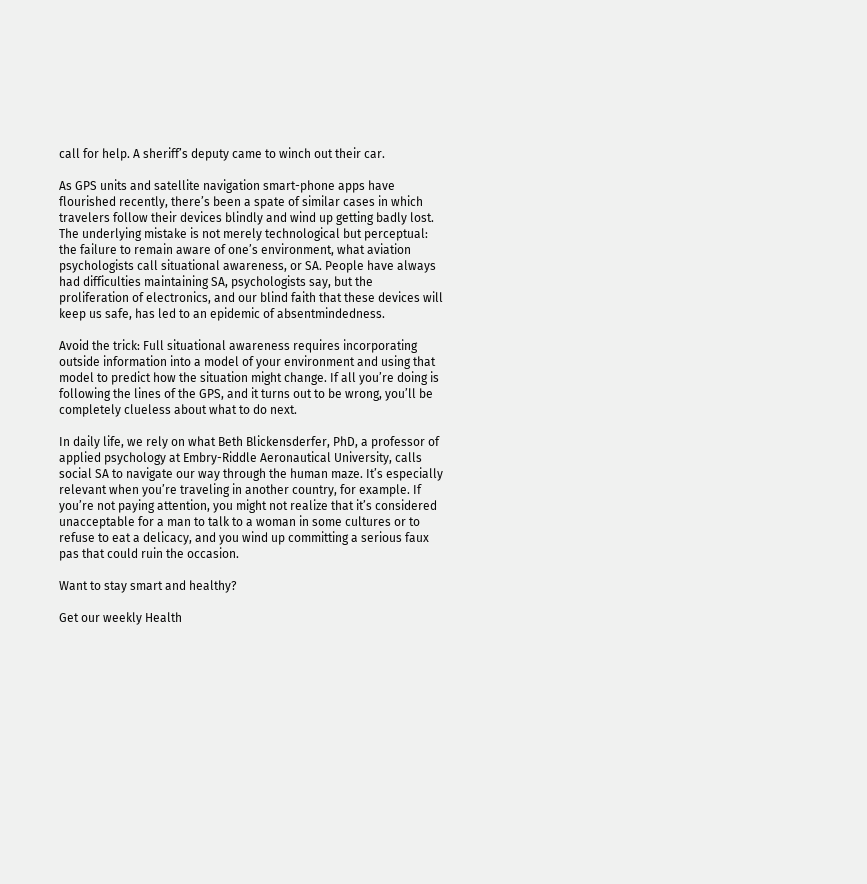call for help. A sheriff’s deputy came to winch out their car.

As GPS units and satellite navigation smart-phone apps have flourished recently, there’s been a spate of similar cases in which travelers follow their devices blindly and wind up getting badly lost. The underlying mistake is not merely technological but perceptual: the failure to remain aware of one’s environment, what aviation psychologists call situational awareness, or SA. People have always had difficulties maintaining SA, psychologists say, but the proliferation of electronics, and our blind faith that these devices will keep us safe, has led to an epidemic of absentmindedness.

Avoid the trick: Full situational awareness requires incorporating outside information into a model of your environment and using that model to predict how the situation might change. If all you’re doing is following the lines of the GPS, and it turns out to be wrong, you’ll be completely clueless about what to do next.

In daily life, we rely on what Beth Blickensderfer, PhD, a professor of applied psychology at Embry-Riddle Aeronautical University, calls social SA to navigate our way through the human maze. It’s especially relevant when you’re traveling in another country, for example. If you’re not paying attention, you might not realize that it’s considered unacceptable for a man to talk to a woman in some cultures or to refuse to eat a delicacy, and you wind up committing a serious faux pas that could ruin the occasion.

Want to stay smart and healthy?

Get our weekly Health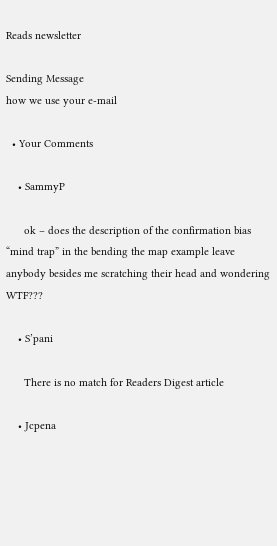Reads newsletter

Sending Message
how we use your e-mail

  • Your Comments

    • SammyP

      ok – does the description of the confirmation bias “mind trap” in the bending the map example leave anybody besides me scratching their head and wondering WTF???

    • S’pani

      There is no match for Readers Digest article

    • Jcpena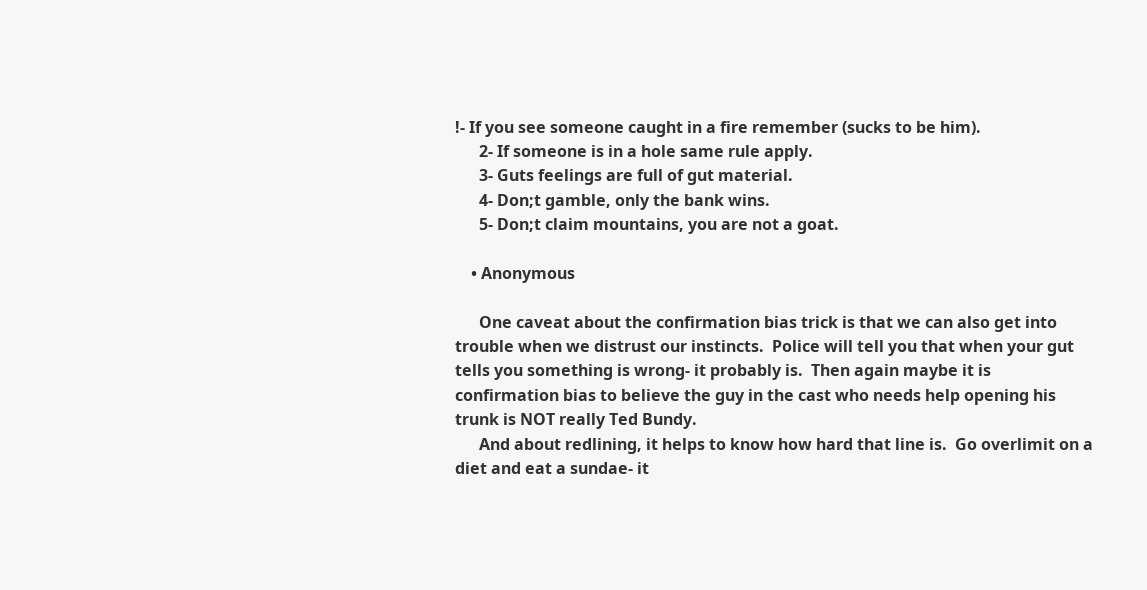!- If you see someone caught in a fire remember (sucks to be him).
      2- If someone is in a hole same rule apply.
      3- Guts feelings are full of gut material.
      4- Don;t gamble, only the bank wins.
      5- Don;t claim mountains, you are not a goat.

    • Anonymous

      One caveat about the confirmation bias trick is that we can also get into trouble when we distrust our instincts.  Police will tell you that when your gut tells you something is wrong- it probably is.  Then again maybe it is confirmation bias to believe the guy in the cast who needs help opening his trunk is NOT really Ted Bundy.
      And about redlining, it helps to know how hard that line is.  Go overlimit on a diet and eat a sundae- it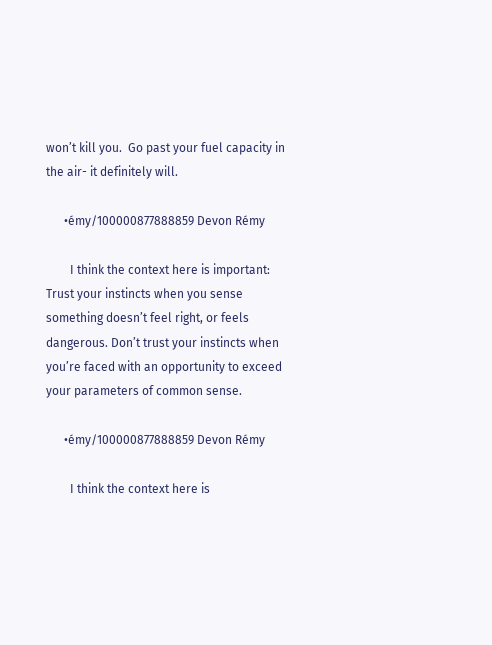won’t kill you.  Go past your fuel capacity in the air- it definitely will.

      •émy/100000877888859 Devon Rémy

        I think the context here is important: Trust your instincts when you sense something doesn’t feel right, or feels dangerous. Don’t trust your instincts when you’re faced with an opportunity to exceed your parameters of common sense.

      •émy/100000877888859 Devon Rémy

        I think the context here is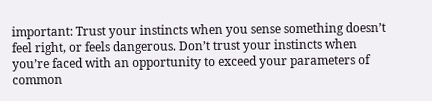important: Trust your instincts when you sense something doesn’t feel right, or feels dangerous. Don’t trust your instincts when you’re faced with an opportunity to exceed your parameters of common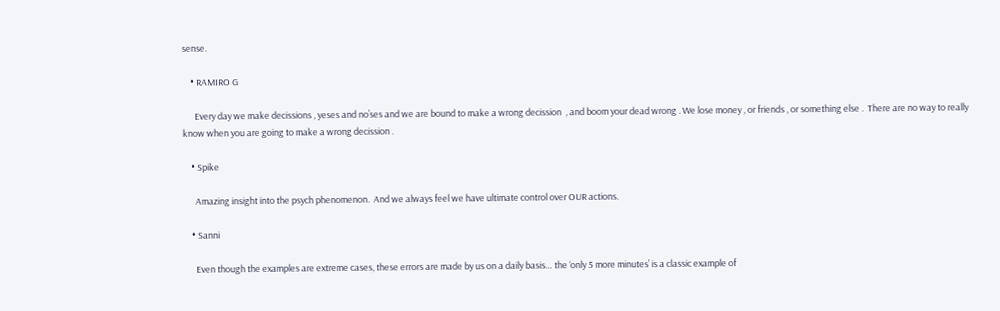sense.

    • RAMIRO G

      Every day we make decissions , yeses and no’ses and we are bound to make a wrong decission  , and boom your dead wrong . We lose money , or friends , or something else .  There are no way to really know when you are going to make a wrong decission .

    • Spike

      Amazing insight into the psych phenomenon.  And we always feel we have ultimate control over OUR actions.

    • Sanni

      Even though the examples are extreme cases, these errors are made by us on a daily basis… the ‘only 5 more minutes’ is a classic example of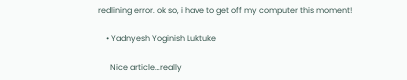redlining error. ok so, i have to get off my computer this moment!

    • Yadnyesh Yoginish Luktuke

      Nice article…really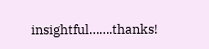insightful…….thanks!